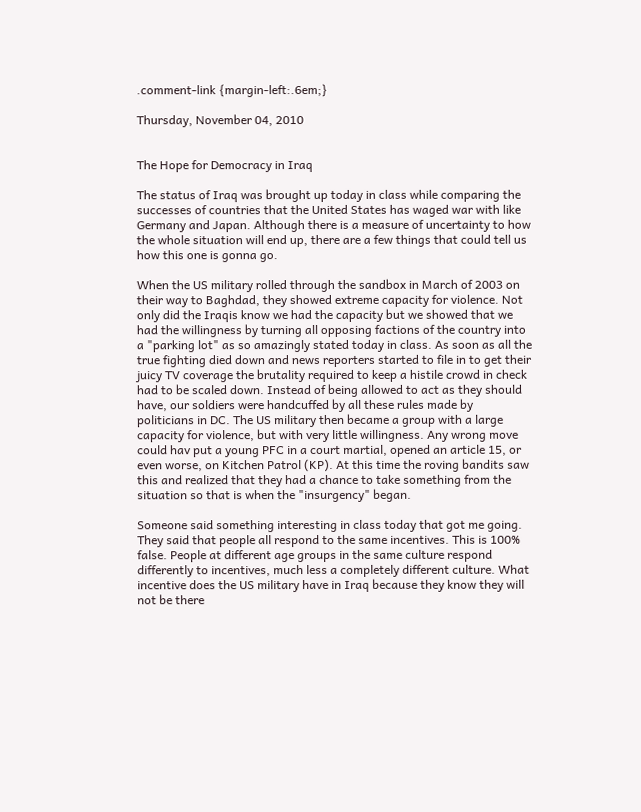.comment-link {margin-left:.6em;}

Thursday, November 04, 2010


The Hope for Democracy in Iraq

The status of Iraq was brought up today in class while comparing the successes of countries that the United States has waged war with like Germany and Japan. Although there is a measure of uncertainty to how the whole situation will end up, there are a few things that could tell us how this one is gonna go.

When the US military rolled through the sandbox in March of 2003 on their way to Baghdad, they showed extreme capacity for violence. Not only did the Iraqis know we had the capacity but we showed that we had the willingness by turning all opposing factions of the country into a "parking lot" as so amazingly stated today in class. As soon as all the true fighting died down and news reporters started to file in to get their juicy TV coverage the brutality required to keep a histile crowd in check had to be scaled down. Instead of being allowed to act as they should have, our soldiers were handcuffed by all these rules made by politicians in DC. The US military then became a group with a large capacity for violence, but with very little willingness. Any wrong move could hav put a young PFC in a court martial, opened an article 15, or even worse, on Kitchen Patrol (KP). At this time the roving bandits saw this and realized that they had a chance to take something from the situation so that is when the "insurgency" began.

Someone said something interesting in class today that got me going. They said that people all respond to the same incentives. This is 100% false. People at different age groups in the same culture respond differently to incentives, much less a completely different culture. What incentive does the US military have in Iraq because they know they will not be there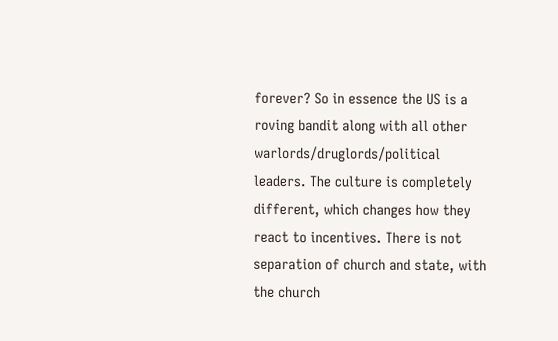forever? So in essence the US is a roving bandit along with all other warlords/druglords/political leaders. The culture is completely different, which changes how they react to incentives. There is not separation of church and state, with the church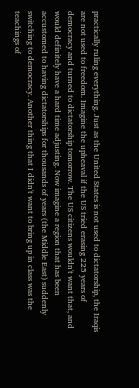practically ruling everything. Just as the United States is not used to dictatorship, the Iraqis are not used to freedom. Imagine the upheaval if the US tried erasing 225 years of democracy and turned to dictatorship tomorrow. The US citizens wouldn't want that, and would definitely have a hard time adjusting. Now imagine a region that has been accustomed to having dictatorships for thousands of years (the Middle East) suddenly switching to democracy. Another thing that I didn't want to bring up in class was the teachings of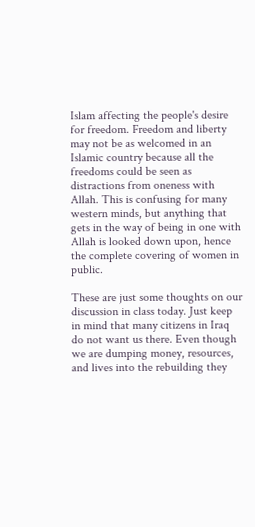Islam affecting the people's desire for freedom. Freedom and liberty may not be as welcomed in an Islamic country because all the freedoms could be seen as distractions from oneness with Allah. This is confusing for many western minds, but anything that gets in the way of being in one with Allah is looked down upon, hence the complete covering of women in public.

These are just some thoughts on our discussion in class today. Just keep in mind that many citizens in Iraq do not want us there. Even though we are dumping money, resources, and lives into the rebuilding they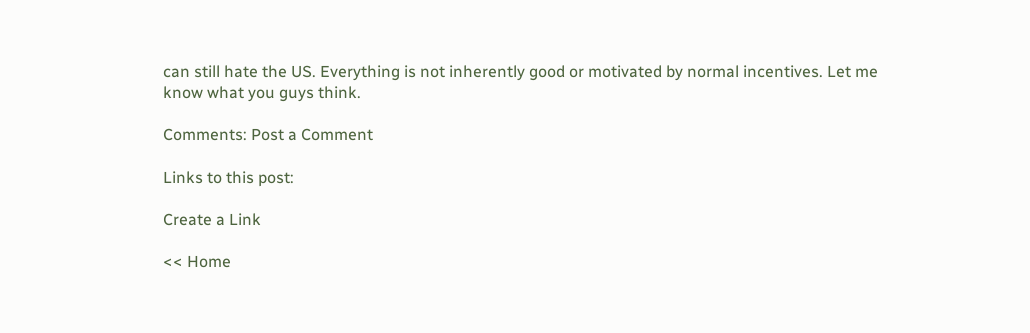can still hate the US. Everything is not inherently good or motivated by normal incentives. Let me know what you guys think.

Comments: Post a Comment

Links to this post:

Create a Link

<< Home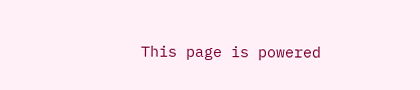This page is powered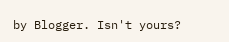by Blogger. Isn't yours?